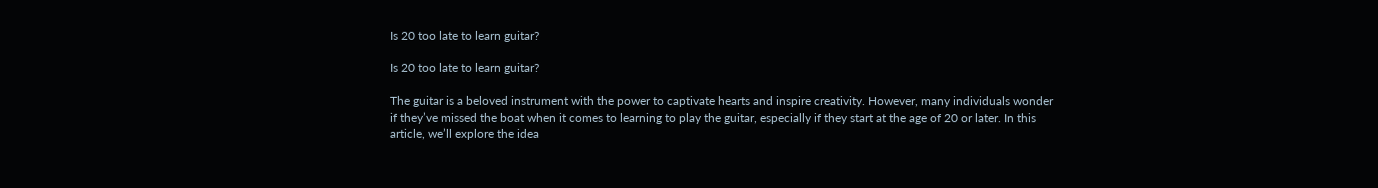Is 20 too late to learn guitar?

Is 20 too late to learn guitar?

The guitar is a beloved instrument with the power to captivate hearts and inspire creativity. However, many individuals wonder if they’ve missed the boat when it comes to learning to play the guitar, especially if they start at the age of 20 or later. In this article, we’ll explore the idea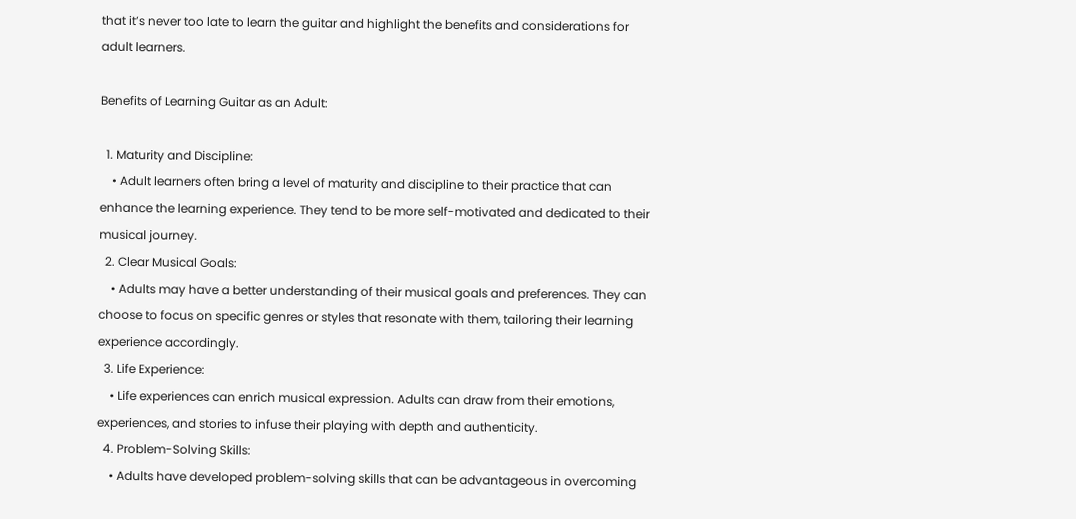that it’s never too late to learn the guitar and highlight the benefits and considerations for adult learners.

Benefits of Learning Guitar as an Adult:

  1. Maturity and Discipline:
    • Adult learners often bring a level of maturity and discipline to their practice that can enhance the learning experience. They tend to be more self-motivated and dedicated to their musical journey.
  2. Clear Musical Goals:
    • Adults may have a better understanding of their musical goals and preferences. They can choose to focus on specific genres or styles that resonate with them, tailoring their learning experience accordingly.
  3. Life Experience:
    • Life experiences can enrich musical expression. Adults can draw from their emotions, experiences, and stories to infuse their playing with depth and authenticity.
  4. Problem-Solving Skills:
    • Adults have developed problem-solving skills that can be advantageous in overcoming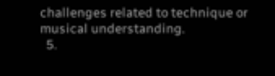challenges related to technique or musical understanding.
  5.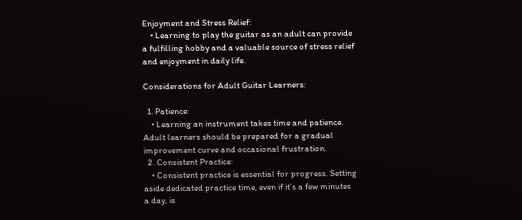Enjoyment and Stress Relief:
    • Learning to play the guitar as an adult can provide a fulfilling hobby and a valuable source of stress relief and enjoyment in daily life.

Considerations for Adult Guitar Learners:

  1. Patience:
    • Learning an instrument takes time and patience. Adult learners should be prepared for a gradual improvement curve and occasional frustration.
  2. Consistent Practice:
    • Consistent practice is essential for progress. Setting aside dedicated practice time, even if it’s a few minutes a day, is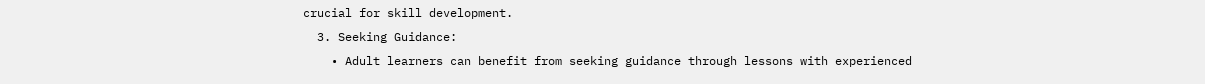crucial for skill development.
  3. Seeking Guidance:
    • Adult learners can benefit from seeking guidance through lessons with experienced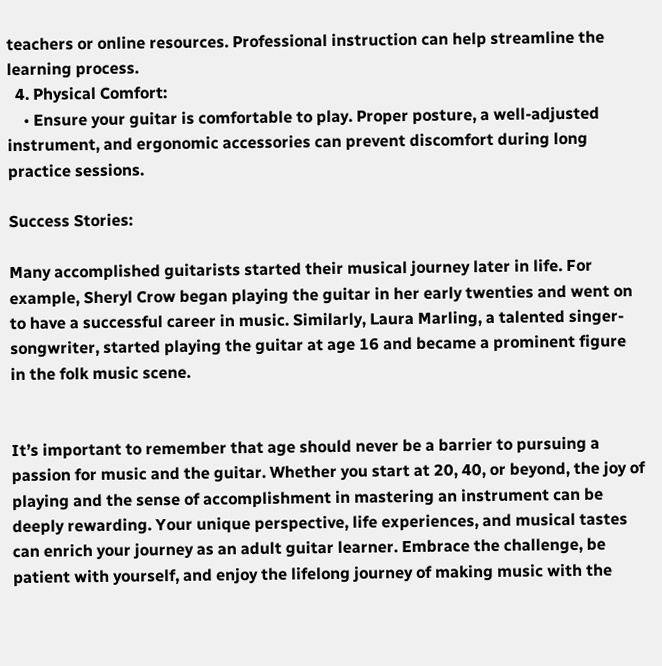teachers or online resources. Professional instruction can help streamline the learning process.
  4. Physical Comfort:
    • Ensure your guitar is comfortable to play. Proper posture, a well-adjusted instrument, and ergonomic accessories can prevent discomfort during long practice sessions.

Success Stories:

Many accomplished guitarists started their musical journey later in life. For example, Sheryl Crow began playing the guitar in her early twenties and went on to have a successful career in music. Similarly, Laura Marling, a talented singer-songwriter, started playing the guitar at age 16 and became a prominent figure in the folk music scene.


It’s important to remember that age should never be a barrier to pursuing a passion for music and the guitar. Whether you start at 20, 40, or beyond, the joy of playing and the sense of accomplishment in mastering an instrument can be deeply rewarding. Your unique perspective, life experiences, and musical tastes can enrich your journey as an adult guitar learner. Embrace the challenge, be patient with yourself, and enjoy the lifelong journey of making music with the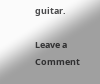guitar.

Leave a Comment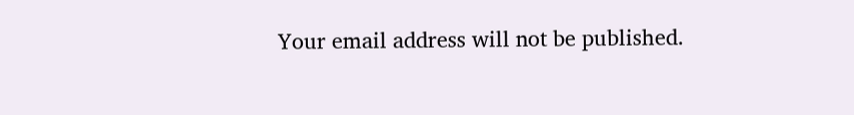Your email address will not be published.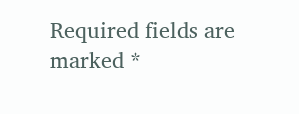Required fields are marked *